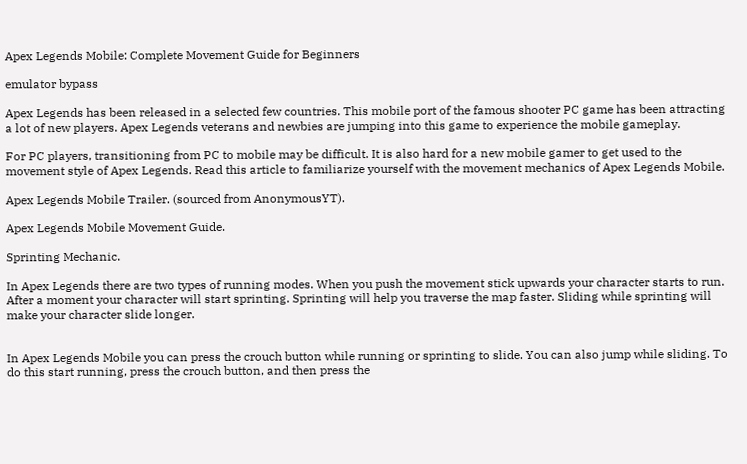Apex Legends Mobile: Complete Movement Guide for Beginners

emulator bypass

Apex Legends has been released in a selected few countries. This mobile port of the famous shooter PC game has been attracting a lot of new players. Apex Legends veterans and newbies are jumping into this game to experience the mobile gameplay.

For PC players, transitioning from PC to mobile may be difficult. It is also hard for a new mobile gamer to get used to the movement style of Apex Legends. Read this article to familiarize yourself with the movement mechanics of Apex Legends Mobile.

Apex Legends Mobile Trailer. (sourced from AnonymousYT).

Apex Legends Mobile Movement Guide.

Sprinting Mechanic.

In Apex Legends there are two types of running modes. When you push the movement stick upwards your character starts to run. After a moment your character will start sprinting. Sprinting will help you traverse the map faster. Sliding while sprinting will make your character slide longer.


In Apex Legends Mobile you can press the crouch button while running or sprinting to slide. You can also jump while sliding. To do this start running, press the crouch button, and then press the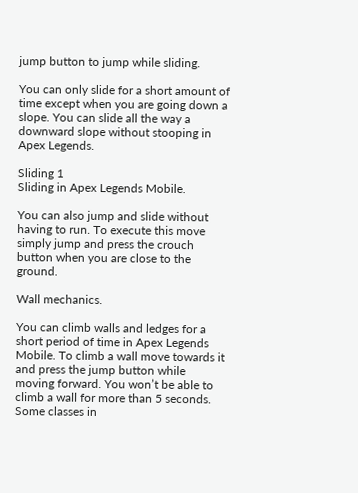jump button to jump while sliding.

You can only slide for a short amount of time except when you are going down a slope. You can slide all the way a downward slope without stooping in Apex Legends.

Sliding 1
Sliding in Apex Legends Mobile.

You can also jump and slide without having to run. To execute this move simply jump and press the crouch button when you are close to the ground.

Wall mechanics.

You can climb walls and ledges for a short period of time in Apex Legends Mobile. To climb a wall move towards it and press the jump button while moving forward. You won’t be able to climb a wall for more than 5 seconds. Some classes in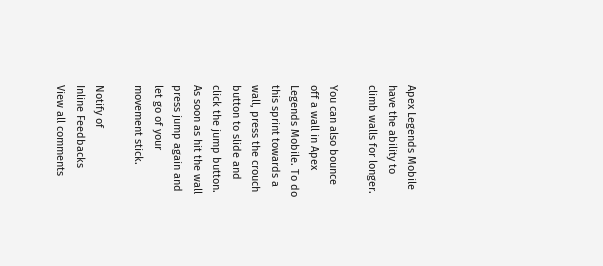Apex Legends Mobile have the ability to climb walls for longer.

You can also bounce off a wall in Apex Legends Mobile. To do this sprint towards a wall, press the crouch button to slide and click the jump button. As soon as hit the wall press jump again and let go of your movement stick.

Notify of
Inline Feedbacks
View all comments